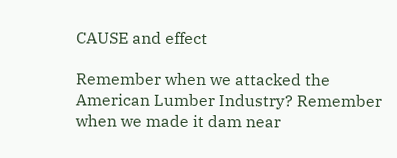CAUSE and effect

Remember when we attacked the American Lumber Industry? Remember when we made it dam near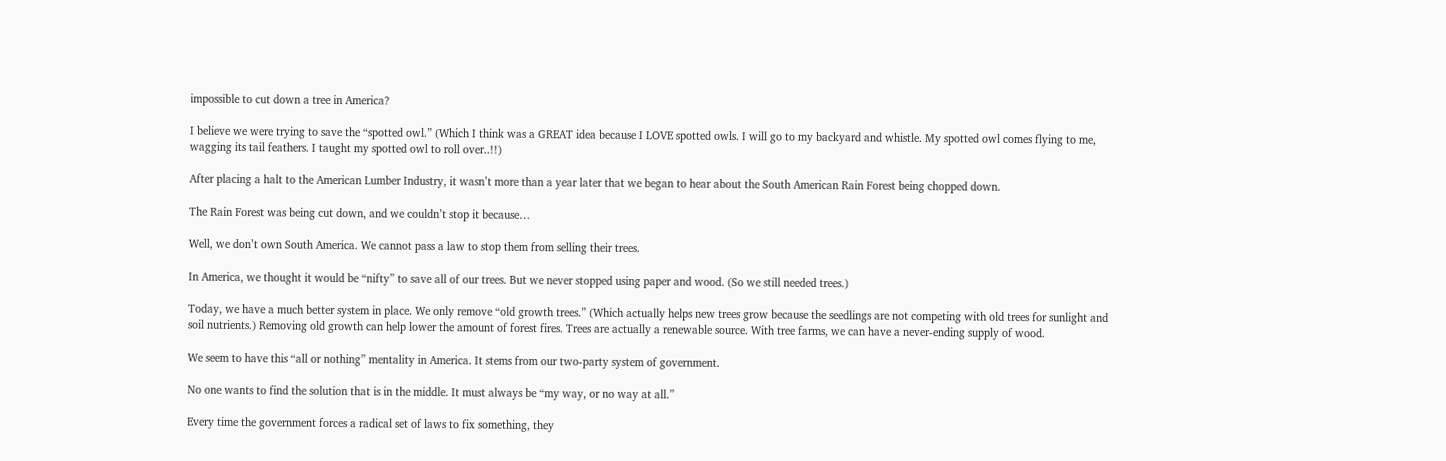impossible to cut down a tree in America?

I believe we were trying to save the “spotted owl.” (Which I think was a GREAT idea because I LOVE spotted owls. I will go to my backyard and whistle. My spotted owl comes flying to me, wagging its tail feathers. I taught my spotted owl to roll over..!!)

After placing a halt to the American Lumber Industry, it wasn’t more than a year later that we began to hear about the South American Rain Forest being chopped down.

The Rain Forest was being cut down, and we couldn’t stop it because…

Well, we don’t own South America. We cannot pass a law to stop them from selling their trees.

In America, we thought it would be “nifty” to save all of our trees. But we never stopped using paper and wood. (So we still needed trees.)

Today, we have a much better system in place. We only remove “old growth trees.” (Which actually helps new trees grow because the seedlings are not competing with old trees for sunlight and soil nutrients.) Removing old growth can help lower the amount of forest fires. Trees are actually a renewable source. With tree farms, we can have a never-ending supply of wood.

We seem to have this “all or nothing” mentality in America. It stems from our two-party system of government.

No one wants to find the solution that is in the middle. It must always be “my way, or no way at all.”

Every time the government forces a radical set of laws to fix something, they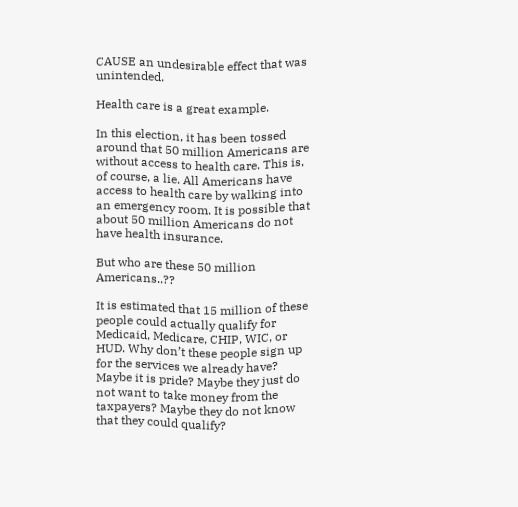CAUSE an undesirable effect that was unintended.

Health care is a great example.

In this election, it has been tossed around that 50 million Americans are without access to health care. This is, of course, a lie. All Americans have access to health care by walking into an emergency room. It is possible that about 50 million Americans do not have health insurance.

But who are these 50 million Americans..??

It is estimated that 15 million of these people could actually qualify for Medicaid, Medicare, CHIP, WIC, or HUD. Why don’t these people sign up for the services we already have? Maybe it is pride? Maybe they just do not want to take money from the taxpayers? Maybe they do not know that they could qualify?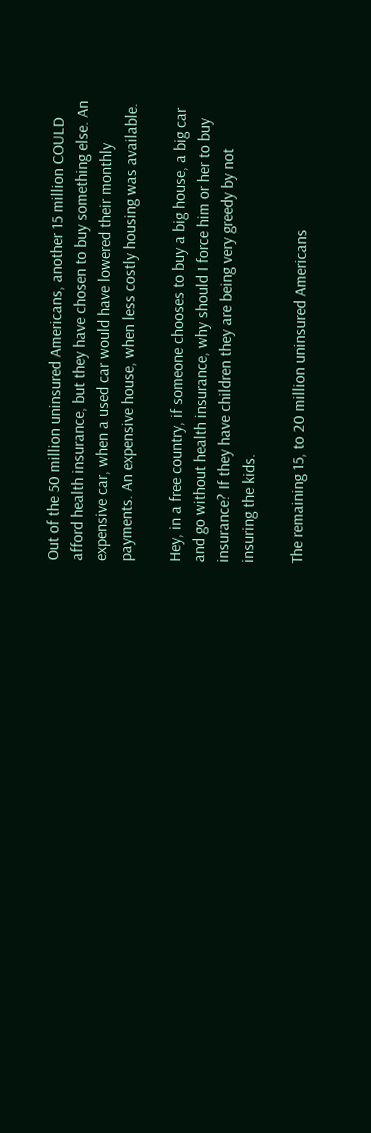Out of the 50 million uninsured Americans, another 15 million COULD afford health insurance, but they have chosen to buy something else. An expensive car, when a used car would have lowered their monthly payments. An expensive house, when less costly housing was available.

Hey, in a free country, if someone chooses to buy a big house, a big car and go without health insurance, why should I force him or her to buy insurance? If they have children they are being very greedy by not insuring the kids.

The remaining 15, to 20 million uninsured Americans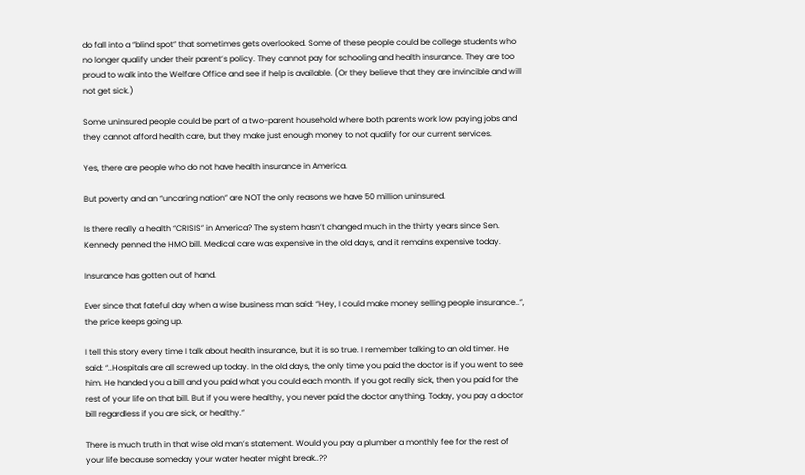do fall into a “blind spot” that sometimes gets overlooked. Some of these people could be college students who no longer qualify under their parent’s policy. They cannot pay for schooling and health insurance. They are too proud to walk into the Welfare Office and see if help is available. (Or they believe that they are invincible and will not get sick.)

Some uninsured people could be part of a two-parent household where both parents work low paying jobs and they cannot afford health care, but they make just enough money to not qualify for our current services.

Yes, there are people who do not have health insurance in America.

But poverty and an “uncaring nation” are NOT the only reasons we have 50 million uninsured.

Is there really a health “CRISIS” in America? The system hasn’t changed much in the thirty years since Sen. Kennedy penned the HMO bill. Medical care was expensive in the old days, and it remains expensive today.

Insurance has gotten out of hand.

Ever since that fateful day when a wise business man said: “Hey, I could make money selling people insurance..”, the price keeps going up.

I tell this story every time I talk about health insurance, but it is so true. I remember talking to an old timer. He said: “..Hospitals are all screwed up today. In the old days, the only time you paid the doctor is if you went to see him. He handed you a bill and you paid what you could each month. If you got really sick, then you paid for the rest of your life on that bill. But if you were healthy, you never paid the doctor anything. Today, you pay a doctor bill regardless if you are sick, or healthy.”

There is much truth in that wise old man’s statement. Would you pay a plumber a monthly fee for the rest of your life because someday your water heater might break..??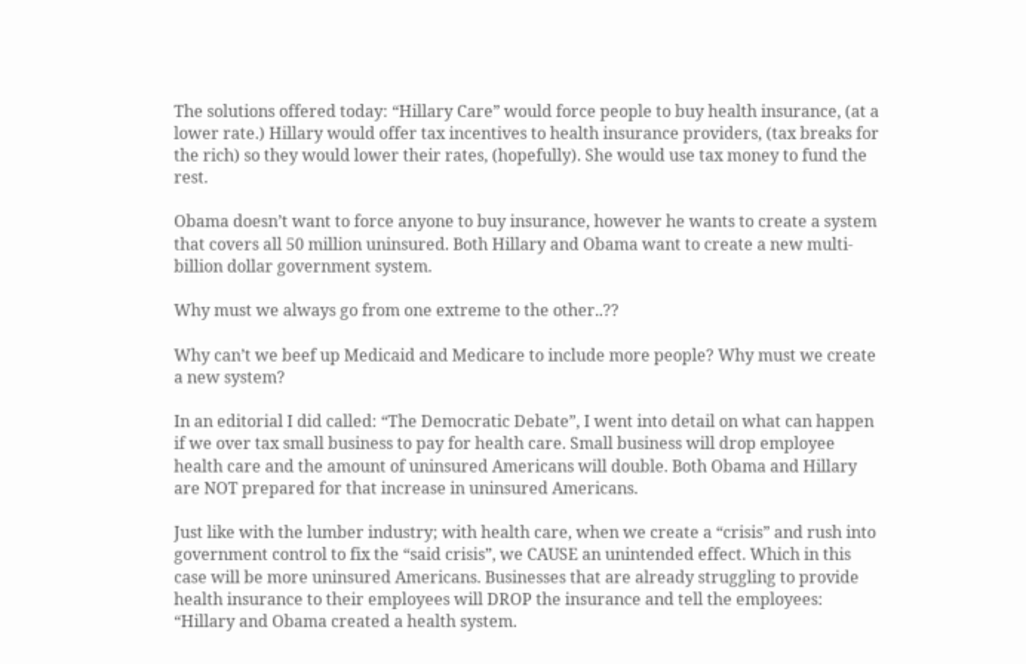The solutions offered today: “Hillary Care” would force people to buy health insurance, (at a lower rate.) Hillary would offer tax incentives to health insurance providers, (tax breaks for the rich) so they would lower their rates, (hopefully). She would use tax money to fund the rest.

Obama doesn’t want to force anyone to buy insurance, however he wants to create a system that covers all 50 million uninsured. Both Hillary and Obama want to create a new multi-billion dollar government system.

Why must we always go from one extreme to the other..??

Why can’t we beef up Medicaid and Medicare to include more people? Why must we create a new system?

In an editorial I did called: “The Democratic Debate”, I went into detail on what can happen if we over tax small business to pay for health care. Small business will drop employee health care and the amount of uninsured Americans will double. Both Obama and Hillary are NOT prepared for that increase in uninsured Americans.

Just like with the lumber industry; with health care, when we create a “crisis” and rush into government control to fix the “said crisis”, we CAUSE an unintended effect. Which in this case will be more uninsured Americans. Businesses that are already struggling to provide health insurance to their employees will DROP the insurance and tell the employees: “Hillary and Obama created a health system.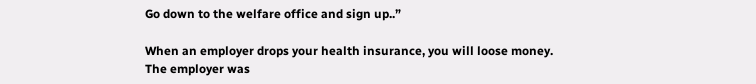Go down to the welfare office and sign up..”

When an employer drops your health insurance, you will loose money. The employer was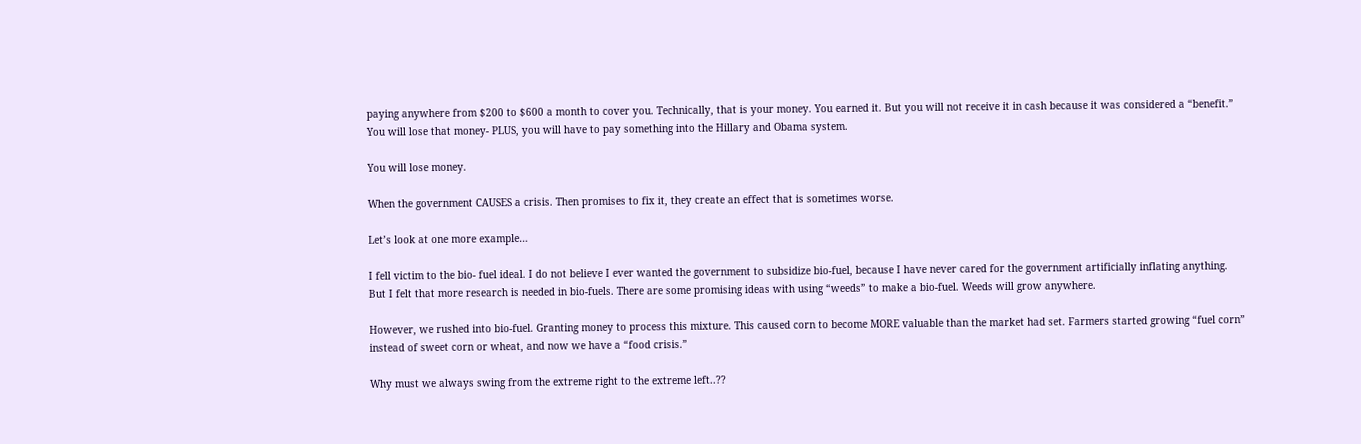paying anywhere from $200 to $600 a month to cover you. Technically, that is your money. You earned it. But you will not receive it in cash because it was considered a “benefit.” You will lose that money- PLUS, you will have to pay something into the Hillary and Obama system.

You will lose money.

When the government CAUSES a crisis. Then promises to fix it, they create an effect that is sometimes worse.

Let’s look at one more example…

I fell victim to the bio- fuel ideal. I do not believe I ever wanted the government to subsidize bio-fuel, because I have never cared for the government artificially inflating anything. But I felt that more research is needed in bio-fuels. There are some promising ideas with using “weeds” to make a bio-fuel. Weeds will grow anywhere.

However, we rushed into bio-fuel. Granting money to process this mixture. This caused corn to become MORE valuable than the market had set. Farmers started growing “fuel corn” instead of sweet corn or wheat, and now we have a “food crisis.”

Why must we always swing from the extreme right to the extreme left..??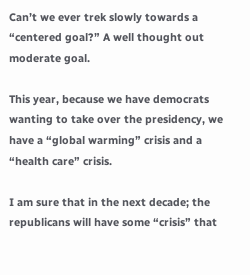Can’t we ever trek slowly towards a “centered goal?” A well thought out moderate goal.

This year, because we have democrats wanting to take over the presidency, we have a “global warming” crisis and a “health care” crisis.

I am sure that in the next decade; the republicans will have some “crisis” that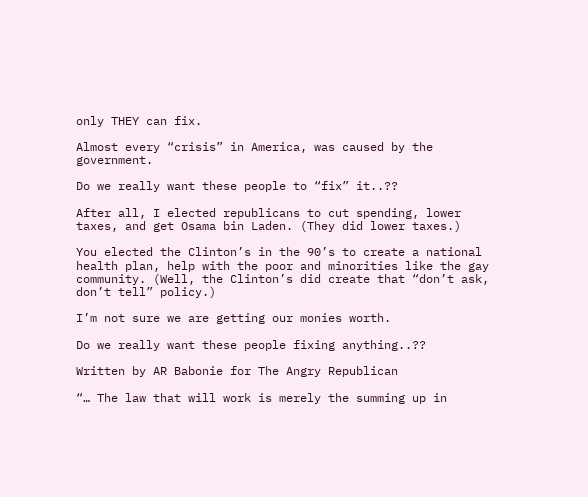only THEY can fix.

Almost every “crisis” in America, was caused by the government.

Do we really want these people to “fix” it..??

After all, I elected republicans to cut spending, lower taxes, and get Osama bin Laden. (They did lower taxes.)

You elected the Clinton’s in the 90’s to create a national health plan, help with the poor and minorities like the gay community. (Well, the Clinton’s did create that “don’t ask, don’t tell” policy.)

I’m not sure we are getting our monies worth.

Do we really want these people fixing anything..??

Written by AR Babonie for The Angry Republican

“… The law that will work is merely the summing up in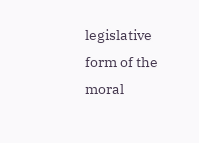legislative form of the moral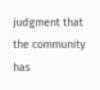judgment that the community has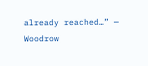already reached…” — Woodrow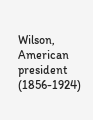Wilson, American president (1856-1924)